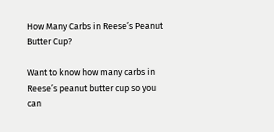How Many Carbs in Reese’s Peanut Butter Cup?

Want to know how many carbs in Reese’s peanut butter cup so you can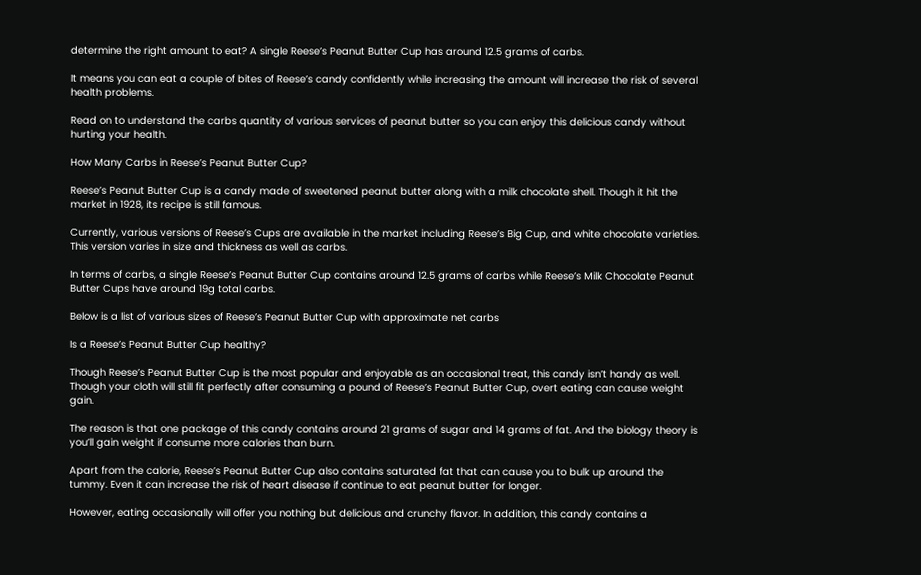determine the right amount to eat? A single Reese’s Peanut Butter Cup has around 12.5 grams of carbs.

It means you can eat a couple of bites of Reese’s candy confidently while increasing the amount will increase the risk of several health problems.

Read on to understand the carbs quantity of various services of peanut butter so you can enjoy this delicious candy without hurting your health.

How Many Carbs in Reese’s Peanut Butter Cup?

Reese’s Peanut Butter Cup is a candy made of sweetened peanut butter along with a milk chocolate shell. Though it hit the market in 1928, its recipe is still famous.

Currently, various versions of Reese’s Cups are available in the market including Reese’s Big Cup, and white chocolate varieties. This version varies in size and thickness as well as carbs.

In terms of carbs, a single Reese’s Peanut Butter Cup contains around 12.5 grams of carbs while Reese’s Milk Chocolate Peanut Butter Cups have around 19g total carbs.

Below is a list of various sizes of Reese’s Peanut Butter Cup with approximate net carbs

Is a Reese’s Peanut Butter Cup healthy?

Though Reese’s Peanut Butter Cup is the most popular and enjoyable as an occasional treat, this candy isn’t handy as well. Though your cloth will still fit perfectly after consuming a pound of Reese’s Peanut Butter Cup, overt eating can cause weight gain.

The reason is that one package of this candy contains around 21 grams of sugar and 14 grams of fat. And the biology theory is you’ll gain weight if consume more calories than burn.

Apart from the calorie, Reese’s Peanut Butter Cup also contains saturated fat that can cause you to bulk up around the tummy. Even it can increase the risk of heart disease if continue to eat peanut butter for longer.

However, eating occasionally will offer you nothing but delicious and crunchy flavor. In addition, this candy contains a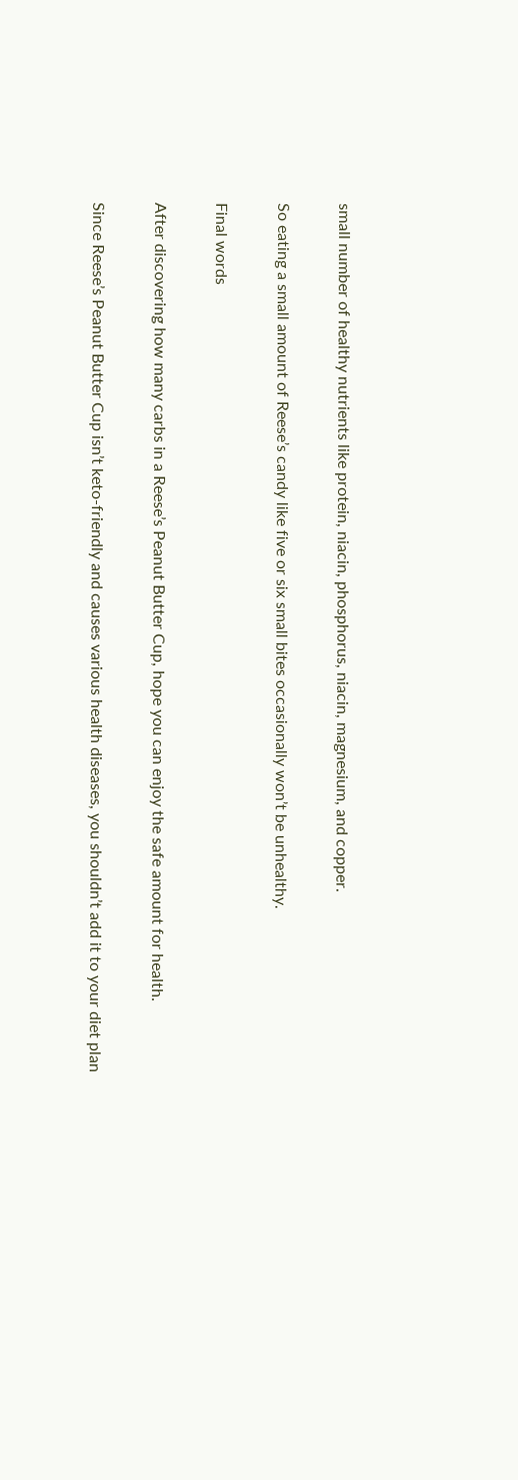small number of healthy nutrients like protein, niacin, phosphorus, niacin, magnesium, and copper.

So eating a small amount of Reese’s candy like five or six small bites occasionally won’t be unhealthy.

Final words

After discovering how many carbs in a Reese’s Peanut Butter Cup, hope you can enjoy the safe amount for health.

Since Reese’s Peanut Butter Cup isn’t keto-friendly and causes various health diseases, you shouldn’t add it to your diet plan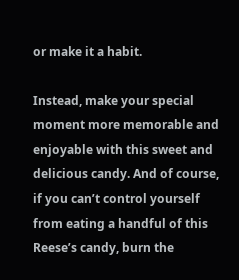or make it a habit.

Instead, make your special moment more memorable and enjoyable with this sweet and delicious candy. And of course, if you can’t control yourself from eating a handful of this Reese’s candy, burn the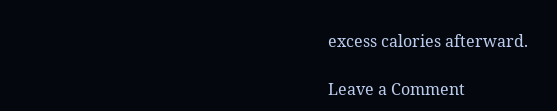excess calories afterward.

Leave a Comment